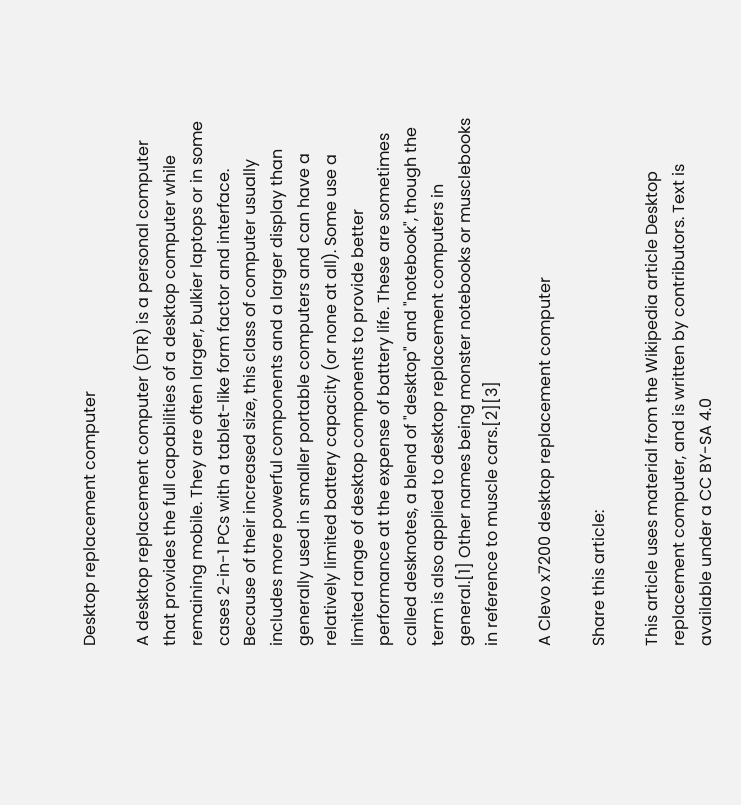Desktop replacement computer

A desktop replacement computer (DTR) is a personal computer that provides the full capabilities of a desktop computer while remaining mobile. They are often larger, bulkier laptops or in some cases 2-in-1 PCs with a tablet-like form factor and interface. Because of their increased size, this class of computer usually includes more powerful components and a larger display than generally used in smaller portable computers and can have a relatively limited battery capacity (or none at all). Some use a limited range of desktop components to provide better performance at the expense of battery life. These are sometimes called desknotes, a blend of "desktop" and "notebook", though the term is also applied to desktop replacement computers in general.[1] Other names being monster notebooks or musclebooks in reference to muscle cars.[2][3]

A Clevo x7200 desktop replacement computer

Share this article:

This article uses material from the Wikipedia article Desktop replacement computer, and is written by contributors. Text is available under a CC BY-SA 4.0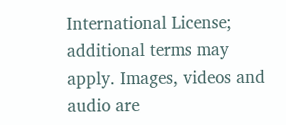International License; additional terms may apply. Images, videos and audio are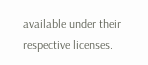available under their respective licenses.